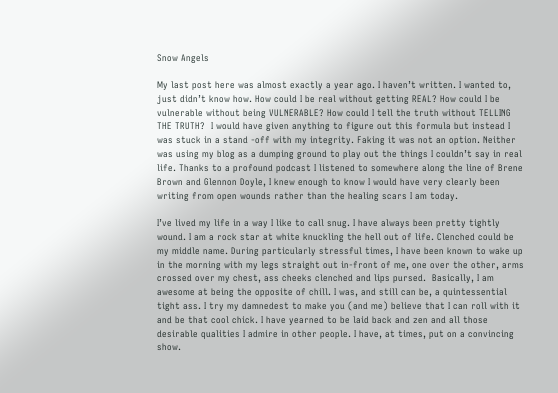Snow Angels

My last post here was almost exactly a year ago. I haven’t written. I wanted to, just didn’t know how. How could I be real without getting REAL? How could I be vulnerable without being VULNERABLE? How could I tell the truth without TELLING THE TRUTH?  I would have given anything to figure out this formula but instead I was stuck in a stand -off with my integrity. Faking it was not an option. Neither was using my blog as a dumping ground to play out the things I couldn’t say in real life. Thanks to a profound podcast I listened to somewhere along the line of Brene Brown and Glennon Doyle, I knew enough to know I would have very clearly been writing from open wounds rather than the healing scars I am today.

I’ve lived my life in a way I like to call snug. I have always been pretty tightly wound. I am a rock star at white knuckling the hell out of life. Clenched could be my middle name. During particularly stressful times, I have been known to wake up in the morning with my legs straight out in-front of me, one over the other, arms crossed over my chest, ass cheeks clenched and lips pursed.  Basically, I am awesome at being the opposite of chill. I was, and still can be, a quintessential tight ass. I try my damnedest to make you (and me) believe that I can roll with it and be that cool chick. I have yearned to be laid back and zen and all those desirable qualities I admire in other people. I have, at times, put on a convincing show.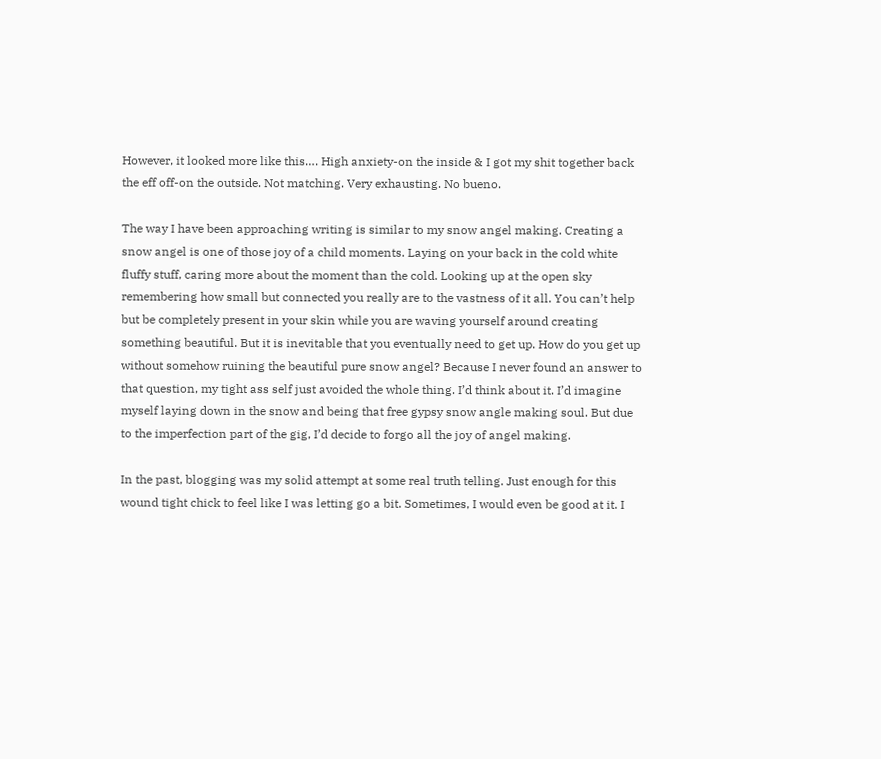However, it looked more like this…. High anxiety-on the inside & I got my shit together back the eff off-on the outside. Not matching. Very exhausting. No bueno.

The way I have been approaching writing is similar to my snow angel making. Creating a snow angel is one of those joy of a child moments. Laying on your back in the cold white fluffy stuff, caring more about the moment than the cold. Looking up at the open sky remembering how small but connected you really are to the vastness of it all. You can’t help but be completely present in your skin while you are waving yourself around creating something beautiful. But it is inevitable that you eventually need to get up. How do you get up without somehow ruining the beautiful pure snow angel? Because I never found an answer to that question, my tight ass self just avoided the whole thing. I’d think about it. I’d imagine myself laying down in the snow and being that free gypsy snow angle making soul. But due to the imperfection part of the gig, I’d decide to forgo all the joy of angel making.

In the past, blogging was my solid attempt at some real truth telling. Just enough for this wound tight chick to feel like I was letting go a bit. Sometimes, I would even be good at it. I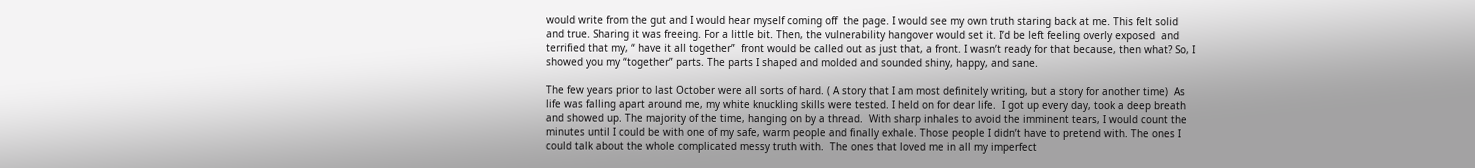would write from the gut and I would hear myself coming off  the page. I would see my own truth staring back at me. This felt solid and true. Sharing it was freeing. For a little bit. Then, the vulnerability hangover would set it. I’d be left feeling overly exposed  and terrified that my, “ have it all together”  front would be called out as just that, a front. I wasn’t ready for that because, then what? So, I showed you my “together” parts. The parts I shaped and molded and sounded shiny, happy, and sane.

The few years prior to last October were all sorts of hard. ( A story that I am most definitely writing, but a story for another time)  As life was falling apart around me, my white knuckling skills were tested. I held on for dear life.  I got up every day, took a deep breath and showed up. The majority of the time, hanging on by a thread.  With sharp inhales to avoid the imminent tears, I would count the minutes until I could be with one of my safe, warm people and finally exhale. Those people I didn’t have to pretend with. The ones I could talk about the whole complicated messy truth with.  The ones that loved me in all my imperfect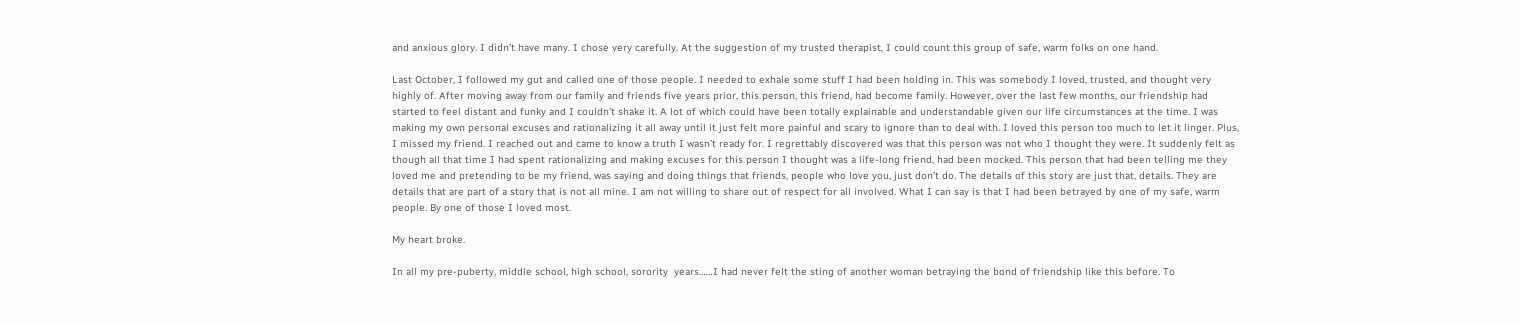and anxious glory. I didn’t have many. I chose very carefully. At the suggestion of my trusted therapist, I could count this group of safe, warm folks on one hand.

Last October, I followed my gut and called one of those people. I needed to exhale some stuff I had been holding in. This was somebody I loved, trusted, and thought very highly of. After moving away from our family and friends five years prior, this person, this friend, had become family. However, over the last few months, our friendship had started to feel distant and funky and I couldn’t shake it. A lot of which could have been totally explainable and understandable given our life circumstances at the time. I was making my own personal excuses and rationalizing it all away until it just felt more painful and scary to ignore than to deal with. I loved this person too much to let it linger. Plus, I missed my friend. I reached out and came to know a truth I wasn’t ready for. I regrettably discovered was that this person was not who I thought they were. It suddenly felt as though all that time I had spent rationalizing and making excuses for this person I thought was a life-long friend, had been mocked. This person that had been telling me they loved me and pretending to be my friend, was saying and doing things that friends, people who love you, just don’t do. The details of this story are just that, details. They are details that are part of a story that is not all mine. I am not willing to share out of respect for all involved. What I can say is that I had been betrayed by one of my safe, warm people. By one of those I loved most.

My heart broke.

In all my pre-puberty, middle school, high school, sorority  years……I had never felt the sting of another woman betraying the bond of friendship like this before. To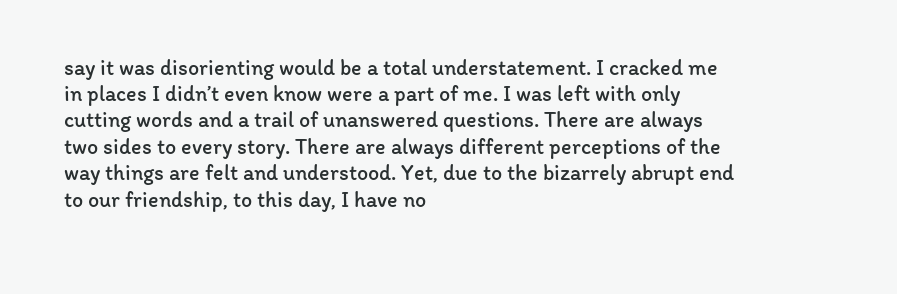say it was disorienting would be a total understatement. I cracked me in places I didn’t even know were a part of me. I was left with only cutting words and a trail of unanswered questions. There are always two sides to every story. There are always different perceptions of the way things are felt and understood. Yet, due to the bizarrely abrupt end to our friendship, to this day, I have no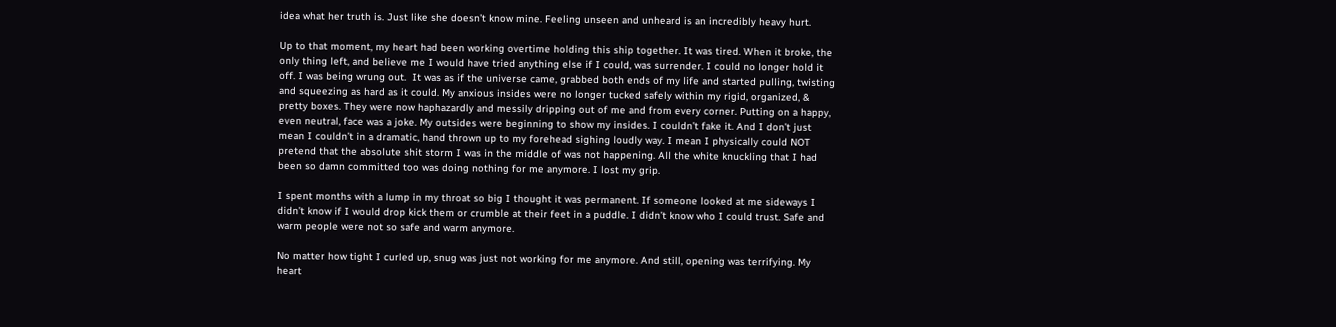idea what her truth is. Just like she doesn’t know mine. Feeling unseen and unheard is an incredibly heavy hurt.

Up to that moment, my heart had been working overtime holding this ship together. It was tired. When it broke, the only thing left, and believe me I would have tried anything else if I could, was surrender. I could no longer hold it off. I was being wrung out.  It was as if the universe came, grabbed both ends of my life and started pulling, twisting and squeezing as hard as it could. My anxious insides were no longer tucked safely within my rigid, organized, & pretty boxes. They were now haphazardly and messily dripping out of me and from every corner. Putting on a happy, even neutral, face was a joke. My outsides were beginning to show my insides. I couldn’t fake it. And I don’t just mean I couldn’t in a dramatic, hand thrown up to my forehead sighing loudly way. I mean I physically could NOT pretend that the absolute shit storm I was in the middle of was not happening. All the white knuckling that I had been so damn committed too was doing nothing for me anymore. I lost my grip.

I spent months with a lump in my throat so big I thought it was permanent. If someone looked at me sideways I didn’t know if I would drop kick them or crumble at their feet in a puddle. I didn’t know who I could trust. Safe and warm people were not so safe and warm anymore.

No matter how tight I curled up, snug was just not working for me anymore. And still, opening was terrifying. My heart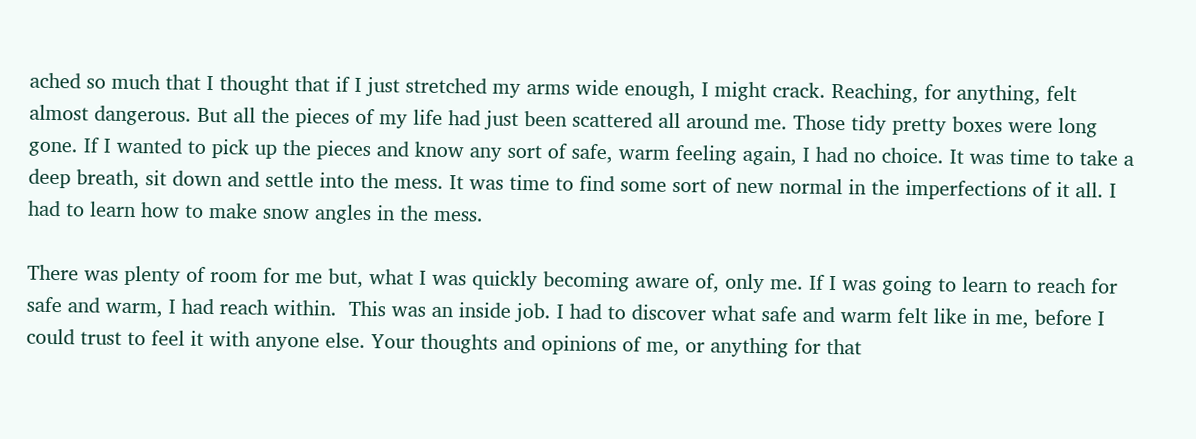ached so much that I thought that if I just stretched my arms wide enough, I might crack. Reaching, for anything, felt almost dangerous. But all the pieces of my life had just been scattered all around me. Those tidy pretty boxes were long gone. If I wanted to pick up the pieces and know any sort of safe, warm feeling again, I had no choice. It was time to take a deep breath, sit down and settle into the mess. It was time to find some sort of new normal in the imperfections of it all. I had to learn how to make snow angles in the mess.

There was plenty of room for me but, what I was quickly becoming aware of, only me. If I was going to learn to reach for safe and warm, I had reach within.  This was an inside job. I had to discover what safe and warm felt like in me, before I could trust to feel it with anyone else. Your thoughts and opinions of me, or anything for that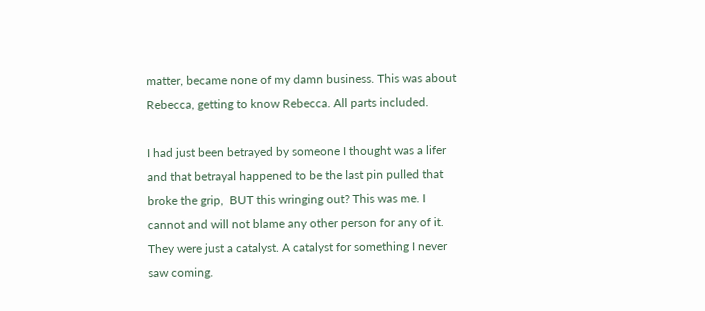matter, became none of my damn business. This was about Rebecca, getting to know Rebecca. All parts included.

I had just been betrayed by someone I thought was a lifer and that betrayal happened to be the last pin pulled that broke the grip,  BUT this wringing out? This was me. I cannot and will not blame any other person for any of it.  They were just a catalyst. A catalyst for something I never saw coming.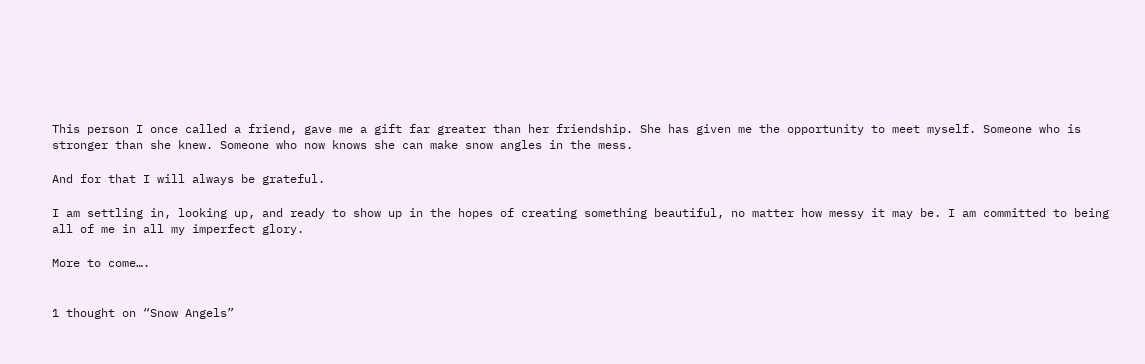This person I once called a friend, gave me a gift far greater than her friendship. She has given me the opportunity to meet myself. Someone who is stronger than she knew. Someone who now knows she can make snow angles in the mess.

And for that I will always be grateful.

I am settling in, looking up, and ready to show up in the hopes of creating something beautiful, no matter how messy it may be. I am committed to being all of me in all my imperfect glory.

More to come….


1 thought on “Snow Angels”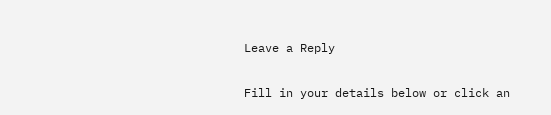Leave a Reply

Fill in your details below or click an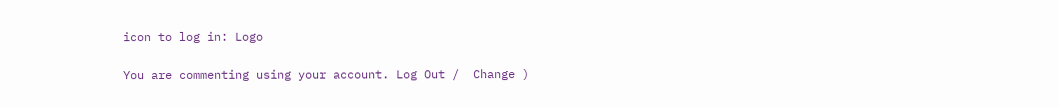icon to log in: Logo

You are commenting using your account. Log Out /  Change )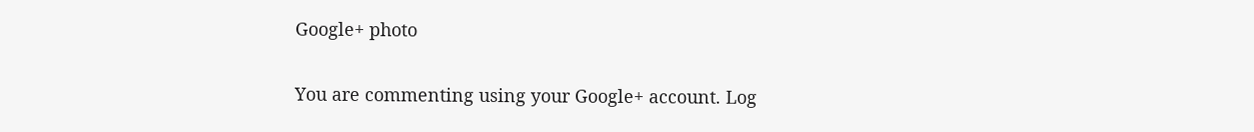Google+ photo

You are commenting using your Google+ account. Log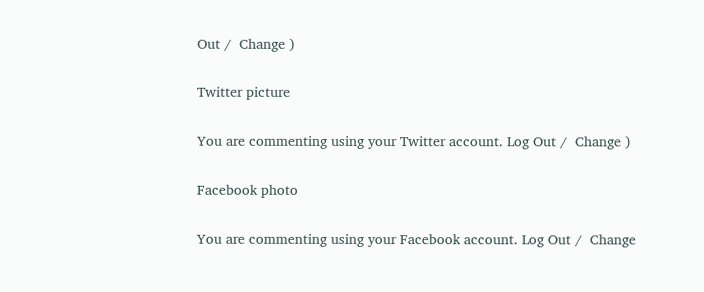Out /  Change )

Twitter picture

You are commenting using your Twitter account. Log Out /  Change )

Facebook photo

You are commenting using your Facebook account. Log Out /  Change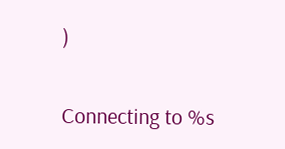)


Connecting to %s